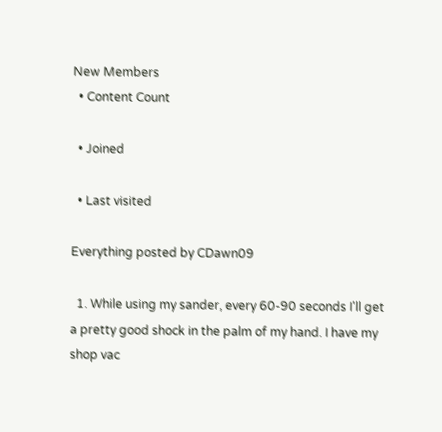New Members
  • Content Count

  • Joined

  • Last visited

Everything posted by CDawn09

  1. While using my sander, every 60-90 seconds I'll get a pretty good shock in the palm of my hand. I have my shop vac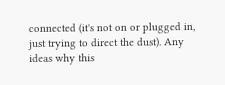connected (it's not on or plugged in, just trying to direct the dust). Any ideas why this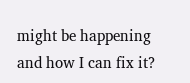might be happening and how I can fix it?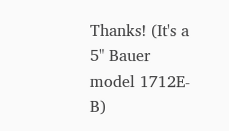Thanks! (It's a 5" Bauer model 1712E-B)